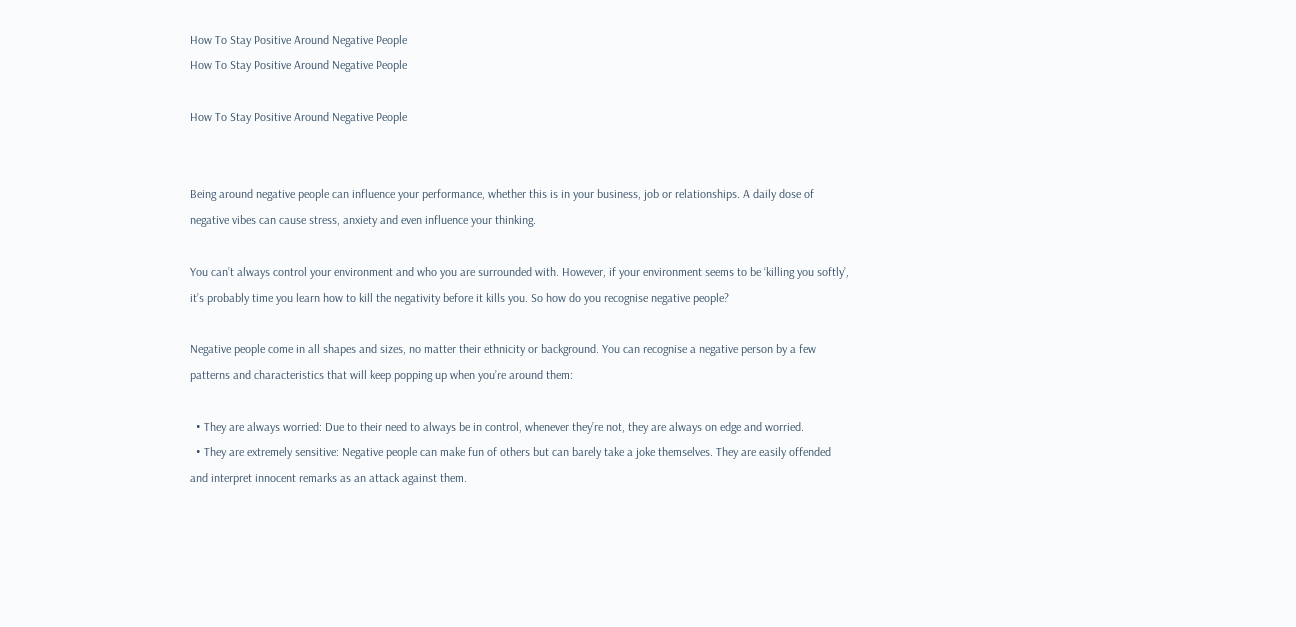How To Stay Positive Around Negative People
How To Stay Positive Around Negative People

How To Stay Positive Around Negative People


Being around negative people can influence your performance, whether this is in your business, job or relationships. A daily dose of negative vibes can cause stress, anxiety and even influence your thinking.

You can’t always control your environment and who you are surrounded with. However, if your environment seems to be ‘killing you softly’, it’s probably time you learn how to kill the negativity before it kills you. So how do you recognise negative people?

Negative people come in all shapes and sizes, no matter their ethnicity or background. You can recognise a negative person by a few patterns and characteristics that will keep popping up when you’re around them:

  • They are always worried: Due to their need to always be in control, whenever they’re not, they are always on edge and worried.
  • They are extremely sensitive: Negative people can make fun of others but can barely take a joke themselves. They are easily offended and interpret innocent remarks as an attack against them.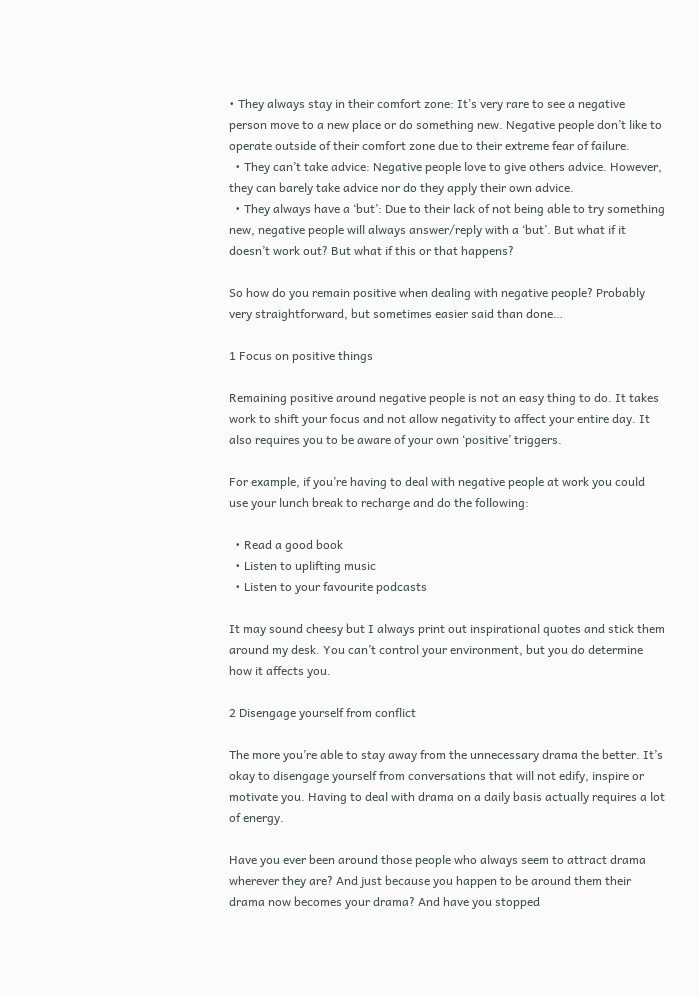• They always stay in their comfort zone: It’s very rare to see a negative person move to a new place or do something new. Negative people don’t like to operate outside of their comfort zone due to their extreme fear of failure.
  • They can’t take advice: Negative people love to give others advice. However, they can barely take advice nor do they apply their own advice.
  • They always have a ‘but’: Due to their lack of not being able to try something new, negative people will always answer/reply with a ‘but’. But what if it doesn’t work out? But what if this or that happens?

So how do you remain positive when dealing with negative people? Probably very straightforward, but sometimes easier said than done…

1 Focus on positive things

Remaining positive around negative people is not an easy thing to do. It takes work to shift your focus and not allow negativity to affect your entire day. It also requires you to be aware of your own ‘positive’ triggers.

For example, if you’re having to deal with negative people at work you could use your lunch break to recharge and do the following:

  • Read a good book
  • Listen to uplifting music
  • Listen to your favourite podcasts

It may sound cheesy but I always print out inspirational quotes and stick them around my desk. You can’t control your environment, but you do determine how it affects you.

2 Disengage yourself from conflict

The more you’re able to stay away from the unnecessary drama the better. It’s okay to disengage yourself from conversations that will not edify, inspire or motivate you. Having to deal with drama on a daily basis actually requires a lot of energy.

Have you ever been around those people who always seem to attract drama wherever they are? And just because you happen to be around them their drama now becomes your drama? And have you stopped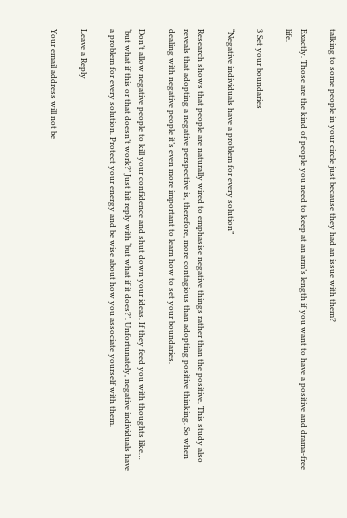talking to some people in your circle just because they had an issue with them?

Exactly. Those are the kind of people you need to keep at an arm’s length if you want to have a positive and drama-free life.

3 Set your boundaries

“Negative individuals have a problem for every solution”

Research shows that people are naturally wired to emphasise negative things rather than the positive. This study also reveals that adopting a negative perspective is, therefore, more contagious than adopting positive thinking. So when dealing with negative people it’s even more important to learn how to set your boundaries.

Don’t allow negative people to kill your confidence and shut down your ideas. If they feed you with thoughts like… ‘but what if this or that doesn’t work?’ Just hit reply with ‘but what if it does?’. Unfortunately, negative individuals have a problem for every solution. Protect your energy and be wise about how you associate yourself with them.

Leave a Reply

Your email address will not be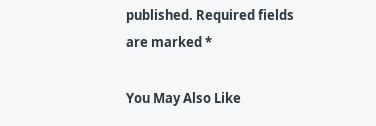published. Required fields are marked *

You May Also Like